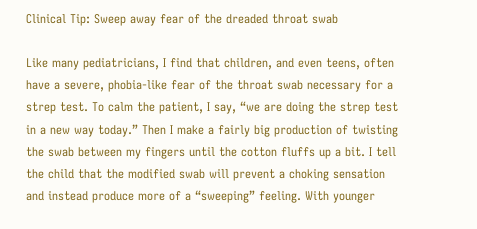Clinical Tip: Sweep away fear of the dreaded throat swab

Like many pediatricians, I find that children, and even teens, often have a severe, phobia-like fear of the throat swab necessary for a strep test. To calm the patient, I say, “we are doing the strep test in a new way today.” Then I make a fairly big production of twisting the swab between my fingers until the cotton fluffs up a bit. I tell the child that the modified swab will prevent a choking sensation and instead produce more of a “sweeping” feeling. With younger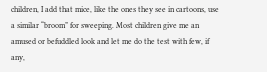children, I add that mice, like the ones they see in cartoons, use a similar “broom” for sweeping. Most children give me an amused or befuddled look and let me do the test with few, if any,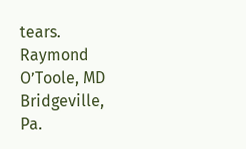tears.
Raymond O’Toole, MD
Bridgeville, Pa.